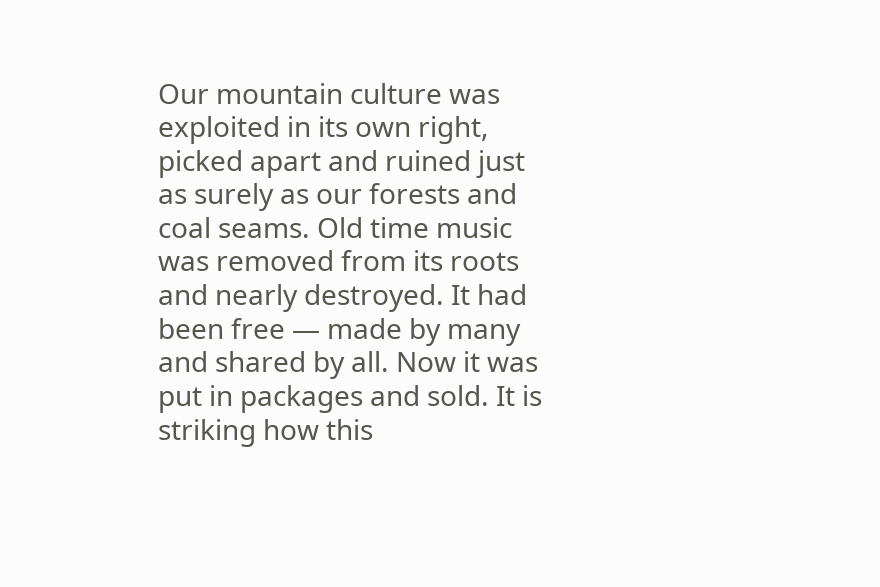Our mountain culture was exploited in its own right, picked apart and ruined just as surely as our forests and coal seams. Old time music was removed from its roots and nearly destroyed. It had been free — made by many and shared by all. Now it was put in packages and sold. It is striking how this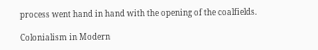process went hand in hand with the opening of the coalfields.

Colonialism in Modern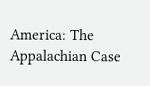America: The Appalachian Case